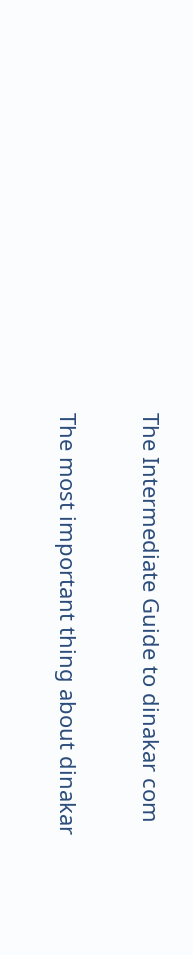The Intermediate Guide to dinakar com

The most important thing about dinakar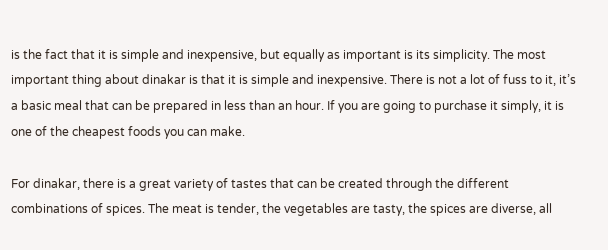is the fact that it is simple and inexpensive, but equally as important is its simplicity. The most important thing about dinakar is that it is simple and inexpensive. There is not a lot of fuss to it, it’s a basic meal that can be prepared in less than an hour. If you are going to purchase it simply, it is one of the cheapest foods you can make.

For dinakar, there is a great variety of tastes that can be created through the different combinations of spices. The meat is tender, the vegetables are tasty, the spices are diverse, all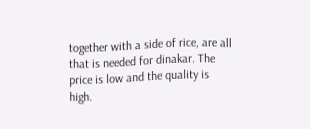together with a side of rice, are all that is needed for dinakar. The price is low and the quality is high.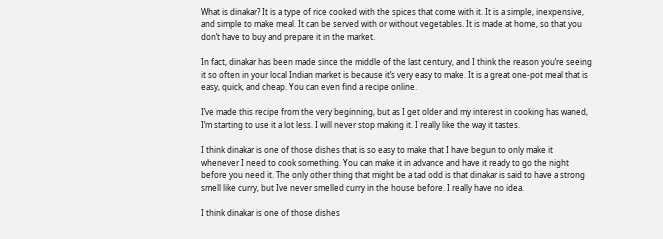What is dinakar? It is a type of rice cooked with the spices that come with it. It is a simple, inexpensive, and simple to make meal. It can be served with or without vegetables. It is made at home, so that you don’t have to buy and prepare it in the market.

In fact, dinakar has been made since the middle of the last century, and I think the reason you’re seeing it so often in your local Indian market is because it’s very easy to make. It is a great one-pot meal that is easy, quick, and cheap. You can even find a recipe online.

I’ve made this recipe from the very beginning, but as I get older and my interest in cooking has waned, I’m starting to use it a lot less. I will never stop making it. I really like the way it tastes.

I think dinakar is one of those dishes that is so easy to make that I have begun to only make it whenever I need to cook something. You can make it in advance and have it ready to go the night before you need it. The only other thing that might be a tad odd is that dinakar is said to have a strong smell like curry, but Ive never smelled curry in the house before. I really have no idea.

I think dinakar is one of those dishes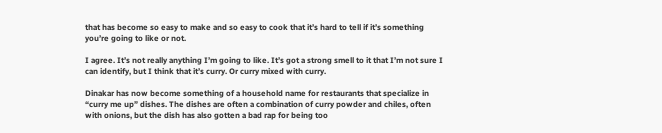that has become so easy to make and so easy to cook that it’s hard to tell if it’s something you’re going to like or not.

I agree. It’s not really anything I’m going to like. It’s got a strong smell to it that I’m not sure I can identify, but I think that it’s curry. Or curry mixed with curry.

Dinakar has now become something of a household name for restaurants that specialize in “curry me up” dishes. The dishes are often a combination of curry powder and chiles, often with onions, but the dish has also gotten a bad rap for being too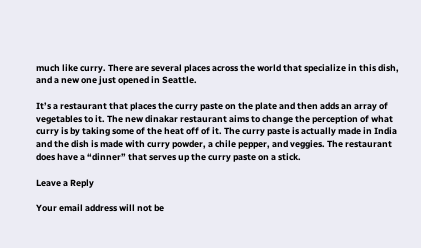much like curry. There are several places across the world that specialize in this dish, and a new one just opened in Seattle.

It’s a restaurant that places the curry paste on the plate and then adds an array of vegetables to it. The new dinakar restaurant aims to change the perception of what curry is by taking some of the heat off of it. The curry paste is actually made in India and the dish is made with curry powder, a chile pepper, and veggies. The restaurant does have a “dinner” that serves up the curry paste on a stick.

Leave a Reply

Your email address will not be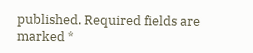published. Required fields are marked *